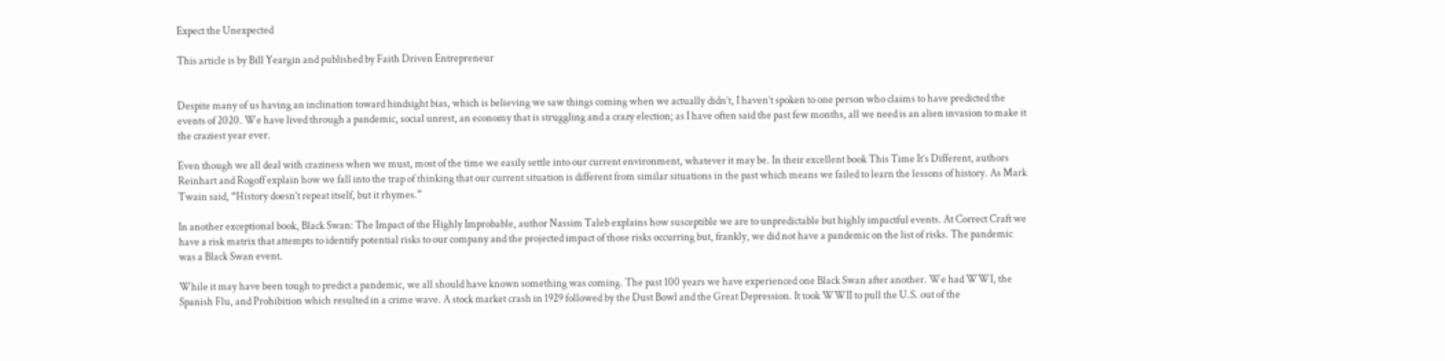Expect the Unexpected

This article is by Bill Yeargin and published by Faith Driven Entrepreneur


Despite many of us having an inclination toward hindsight bias, which is believing we saw things coming when we actually didn’t, I haven’t spoken to one person who claims to have predicted the events of 2020. We have lived through a pandemic, social unrest, an economy that is struggling and a crazy election; as I have often said the past few months, all we need is an alien invasion to make it the craziest year ever.

Even though we all deal with craziness when we must, most of the time we easily settle into our current environment, whatever it may be. In their excellent book This Time It’s Different, authors Reinhart and Rogoff explain how we fall into the trap of thinking that our current situation is different from similar situations in the past which means we failed to learn the lessons of history. As Mark Twain said, “History doesn’t repeat itself, but it rhymes.”

In another exceptional book, Black Swan: The Impact of the Highly Improbable, author Nassim Taleb explains how susceptible we are to unpredictable but highly impactful events. At Correct Craft we have a risk matrix that attempts to identify potential risks to our company and the projected impact of those risks occurring but, frankly, we did not have a pandemic on the list of risks. The pandemic was a Black Swan event.

While it may have been tough to predict a pandemic, we all should have known something was coming. The past 100 years we have experienced one Black Swan after another. We had WWI, the Spanish Flu, and Prohibition which resulted in a crime wave. A stock market crash in 1929 followed by the Dust Bowl and the Great Depression. It took WWII to pull the U.S. out of the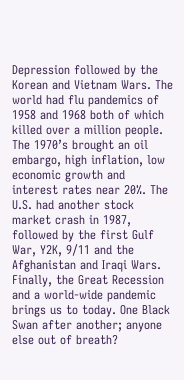Depression followed by the Korean and Vietnam Wars. The world had flu pandemics of 1958 and 1968 both of which killed over a million people. The 1970’s brought an oil embargo, high inflation, low economic growth and interest rates near 20%. The U.S. had another stock market crash in 1987, followed by the first Gulf War, Y2K, 9/11 and the Afghanistan and Iraqi Wars. Finally, the Great Recession and a world-wide pandemic brings us to today. One Black Swan after another; anyone else out of breath?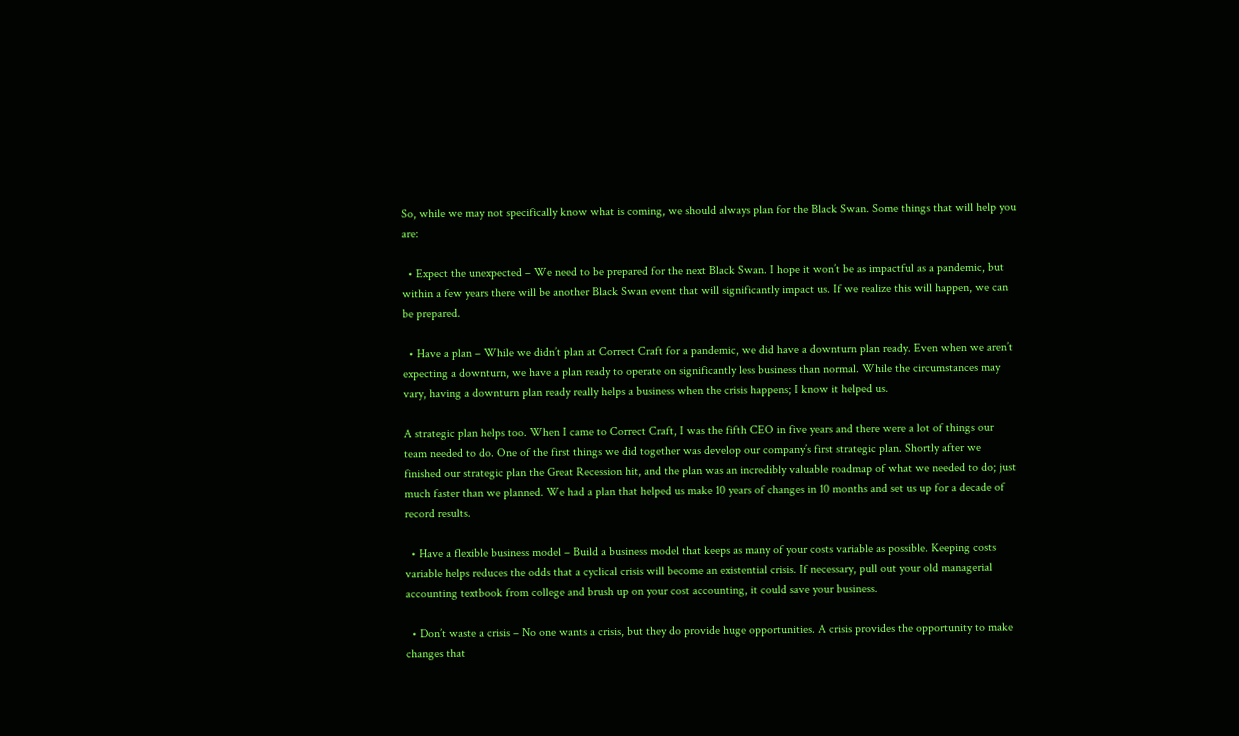So, while we may not specifically know what is coming, we should always plan for the Black Swan. Some things that will help you are:

  • Expect the unexpected – We need to be prepared for the next Black Swan. I hope it won’t be as impactful as a pandemic, but within a few years there will be another Black Swan event that will significantly impact us. If we realize this will happen, we can be prepared.

  • Have a plan – While we didn’t plan at Correct Craft for a pandemic, we did have a downturn plan ready. Even when we aren’t expecting a downturn, we have a plan ready to operate on significantly less business than normal. While the circumstances may vary, having a downturn plan ready really helps a business when the crisis happens; I know it helped us.

A strategic plan helps too. When I came to Correct Craft, I was the fifth CEO in five years and there were a lot of things our team needed to do. One of the first things we did together was develop our company’s first strategic plan. Shortly after we finished our strategic plan the Great Recession hit, and the plan was an incredibly valuable roadmap of what we needed to do; just much faster than we planned. We had a plan that helped us make 10 years of changes in 10 months and set us up for a decade of record results.

  • Have a flexible business model – Build a business model that keeps as many of your costs variable as possible. Keeping costs variable helps reduces the odds that a cyclical crisis will become an existential crisis. If necessary, pull out your old managerial accounting textbook from college and brush up on your cost accounting, it could save your business.

  • Don’t waste a crisis – No one wants a crisis, but they do provide huge opportunities. A crisis provides the opportunity to make changes that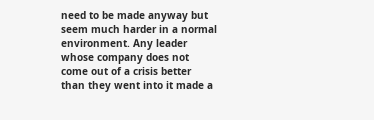need to be made anyway but seem much harder in a normal environment. Any leader whose company does not come out of a crisis better than they went into it made a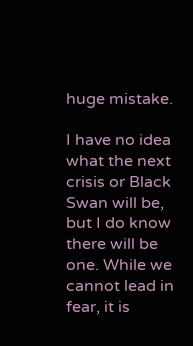huge mistake.

I have no idea what the next crisis or Black Swan will be, but I do know there will be one. While we cannot lead in fear, it is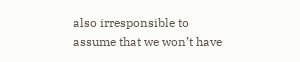also irresponsible to assume that we won’t have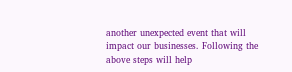another unexpected event that will impact our businesses. Following the above steps will help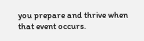you prepare and thrive when that event occurs.